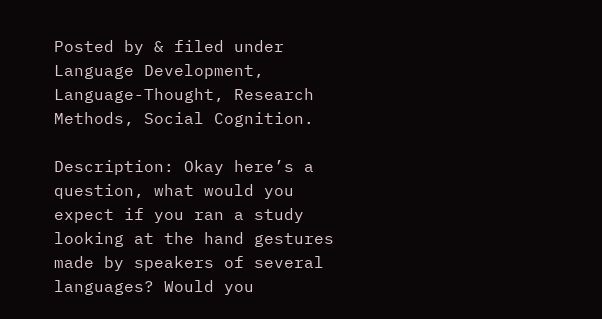Posted by & filed under Language Development, Language-Thought, Research Methods, Social Cognition.

Description: Okay here’s a question, what would you expect if you ran a study looking at the hand gestures made by speakers of several languages? Would you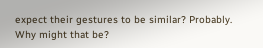expect their gestures to be similar? Probably. Why might that be?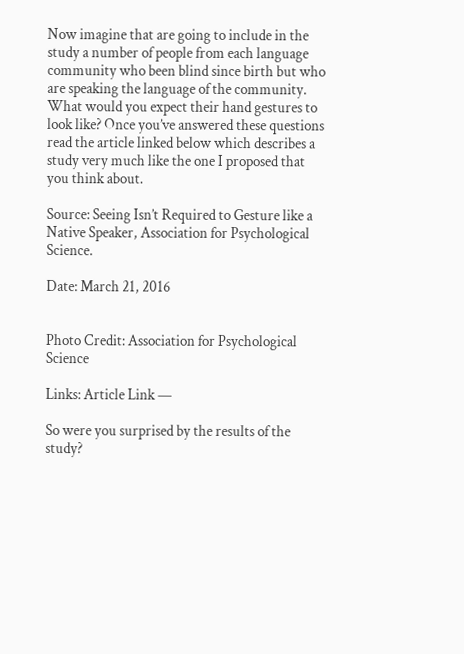Now imagine that are going to include in the study a number of people from each language community who been blind since birth but who are speaking the language of the community. What would you expect their hand gestures to look like? Once you’ve answered these questions read the article linked below which describes a study very much like the one I proposed that you think about.

Source: Seeing Isn’t Required to Gesture like a Native Speaker, Association for Psychological Science.

Date: March 21, 2016


Photo Credit: Association for Psychological Science

Links: Article Link —

So were you surprised by the results of the study?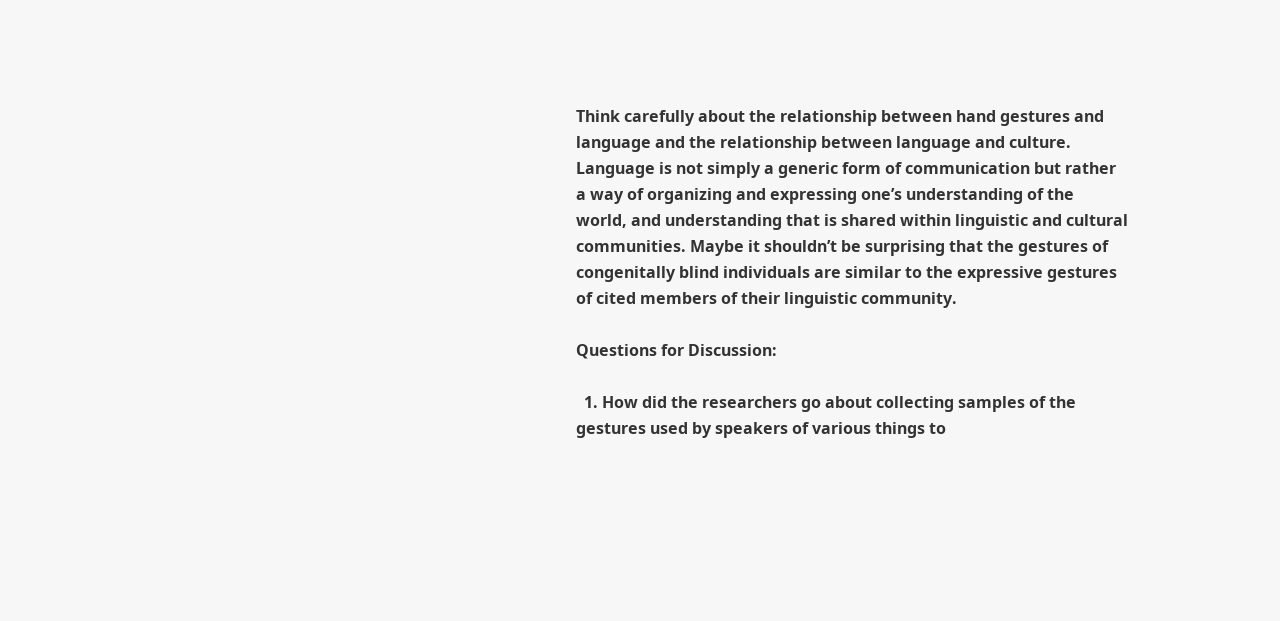Think carefully about the relationship between hand gestures and language and the relationship between language and culture. Language is not simply a generic form of communication but rather a way of organizing and expressing one’s understanding of the world, and understanding that is shared within linguistic and cultural communities. Maybe it shouldn’t be surprising that the gestures of congenitally blind individuals are similar to the expressive gestures of cited members of their linguistic community.

Questions for Discussion:

  1. How did the researchers go about collecting samples of the gestures used by speakers of various things to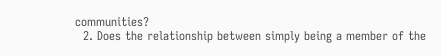communities?
  2. Does the relationship between simply being a member of the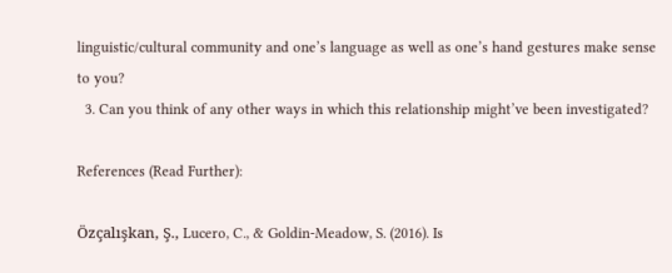linguistic/cultural community and one’s language as well as one’s hand gestures make sense to you?
  3. Can you think of any other ways in which this relationship might’ve been investigated?

References (Read Further):

Özçalışkan, Ş., Lucero, C., & Goldin-Meadow, S. (2016). Is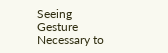Seeing Gesture Necessary to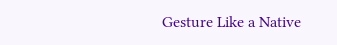Gesture Like a Native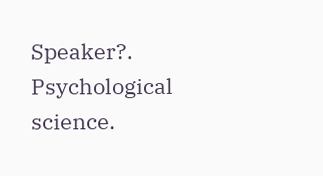Speaker?. Psychological science.